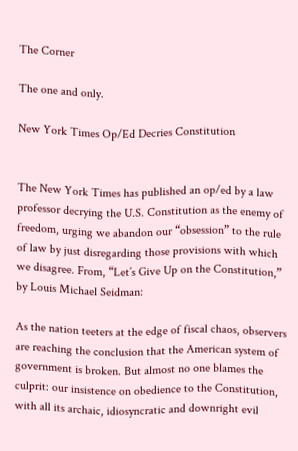The Corner

The one and only.

New York Times Op/Ed Decries Constitution


The New York Times has published an op/ed by a law professor decrying the U.S. Constitution as the enemy of freedom, urging we abandon our “obsession” to the rule of law by just disregarding those provisions with which we disagree. From, “Let’s Give Up on the Constitution,” by Louis Michael Seidman:

As the nation teeters at the edge of fiscal chaos, observers are reaching the conclusion that the American system of government is broken. But almost no one blames the culprit: our insistence on obedience to the Constitution, with all its archaic, idiosyncratic and downright evil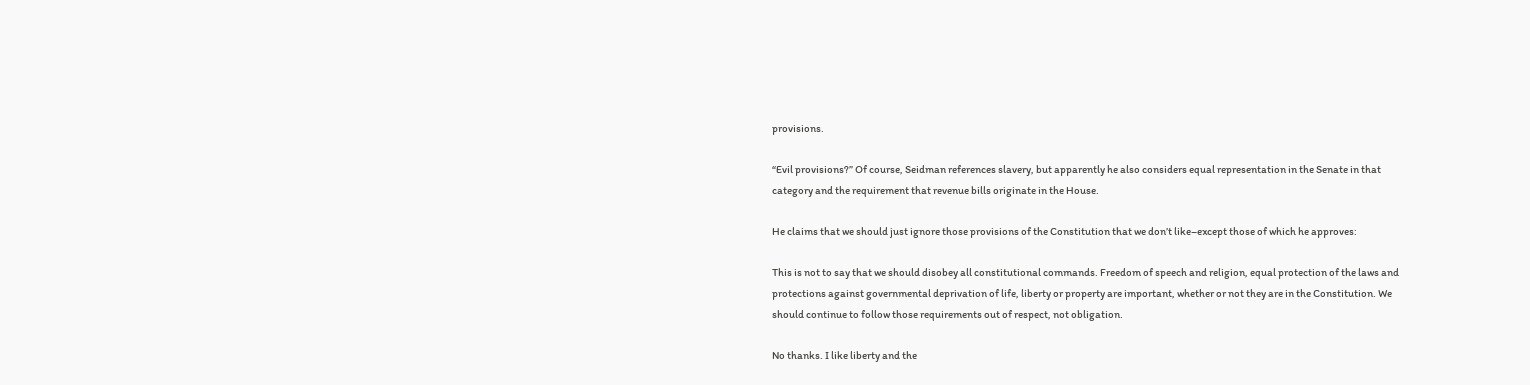provisions.

“Evil provisions?” Of course, Seidman references slavery, but apparently he also considers equal representation in the Senate in that category and the requirement that revenue bills originate in the House.

He claims that we should just ignore those provisions of the Constitution that we don’t like–except those of which he approves:

This is not to say that we should disobey all constitutional commands. Freedom of speech and religion, equal protection of the laws and protections against governmental deprivation of life, liberty or property are important, whether or not they are in the Constitution. We should continue to follow those requirements out of respect, not obligation.

No thanks. I like liberty and the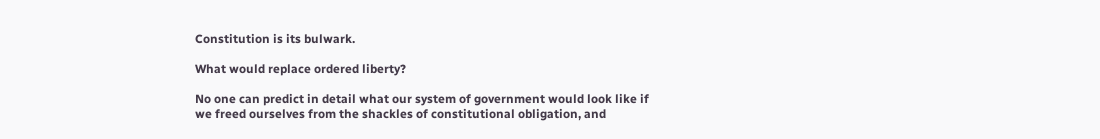Constitution is its bulwark.

What would replace ordered liberty?

No one can predict in detail what our system of government would look like if we freed ourselves from the shackles of constitutional obligation, and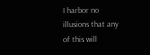I harbor no illusions that any of this will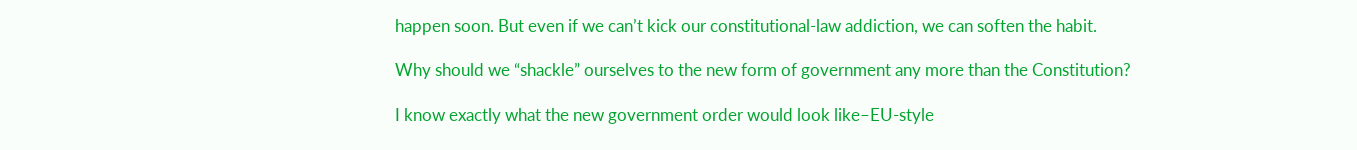happen soon. But even if we can’t kick our constitutional-law addiction, we can soften the habit.

Why should we “shackle” ourselves to the new form of government any more than the Constitution?

I know exactly what the new government order would look like–EU-style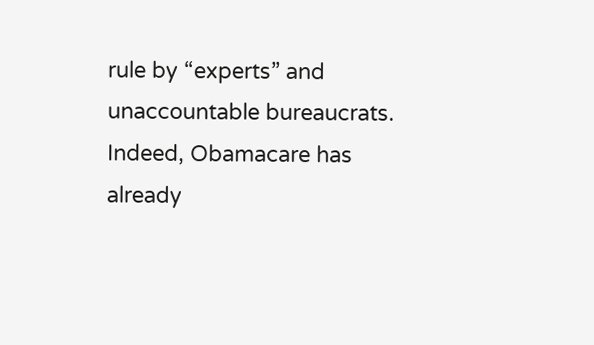rule by “experts” and unaccountable bureaucrats. Indeed, Obamacare has already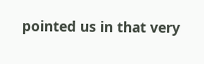pointed us in that very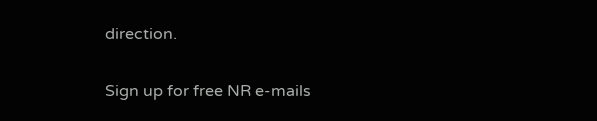direction.


Sign up for free NR e-mails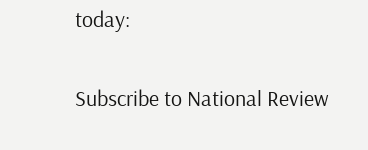today:

Subscribe to National Review